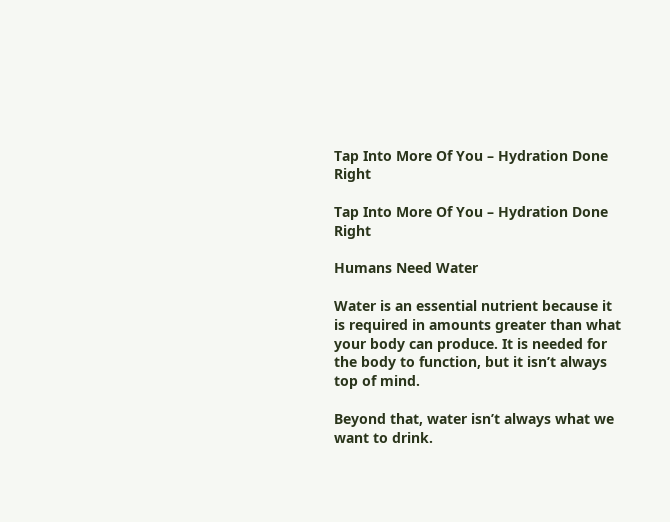Tap Into More Of You – Hydration Done Right

Tap Into More Of You – Hydration Done Right

Humans Need Water

Water is an essential nutrient because it is required in amounts greater than what your body can produce. It is needed for the body to function, but it isn’t always top of mind.

Beyond that, water isn’t always what we want to drink.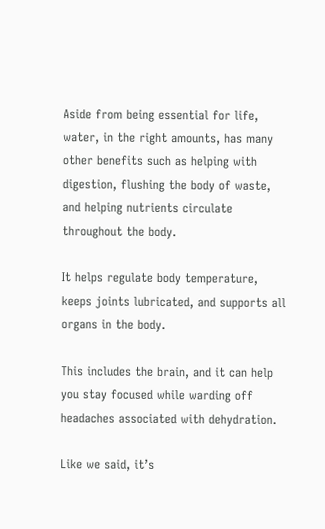Aside from being essential for life, water, in the right amounts, has many other benefits such as helping with digestion, flushing the body of waste, and helping nutrients circulate throughout the body.

It helps regulate body temperature, keeps joints lubricated, and supports all organs in the body.

This includes the brain, and it can help you stay focused while warding off headaches associated with dehydration.

Like we said, it’s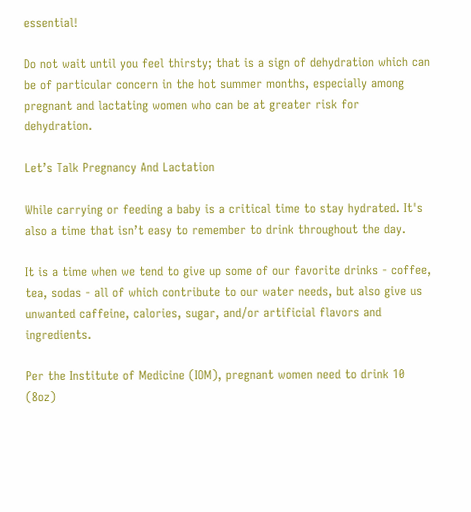essential!

Do not wait until you feel thirsty; that is a sign of dehydration which can be of particular concern in the hot summer months, especially among pregnant and lactating women who can be at greater risk for  dehydration.

Let’s Talk Pregnancy And Lactation

While carrying or feeding a baby is a critical time to stay hydrated. It's also a time that isn’t easy to remember to drink throughout the day.

It is a time when we tend to give up some of our favorite drinks - coffee, tea, sodas - all of which contribute to our water needs, but also give us unwanted caffeine, calories, sugar, and/or artificial flavors and ingredients.

Per the Institute of Medicine (IOM), pregnant women need to drink 10 (8oz)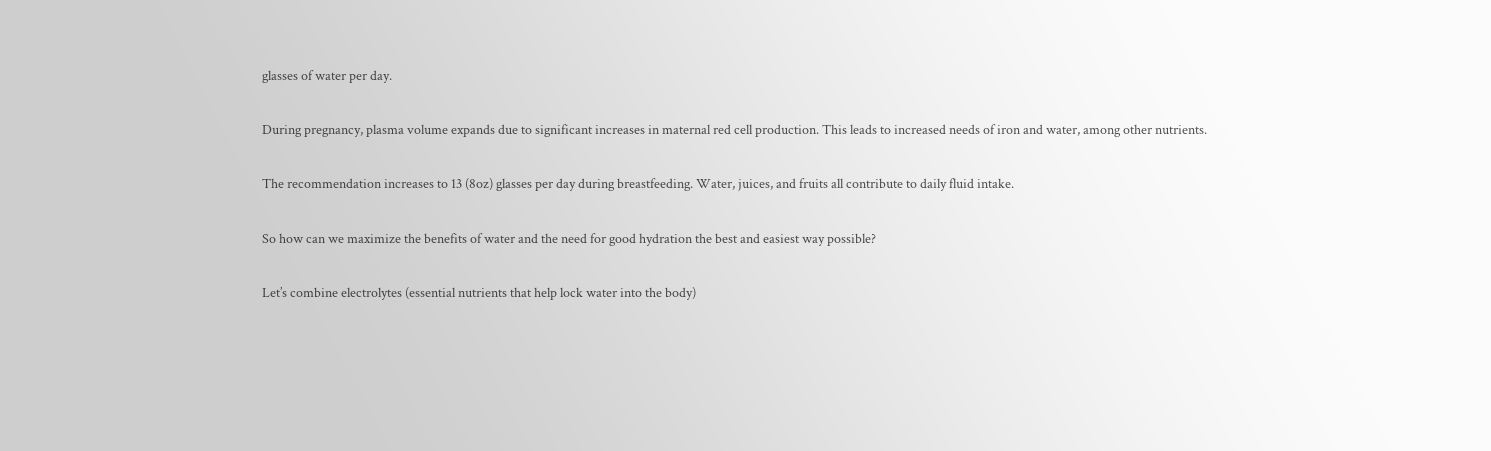glasses of water per day.

During pregnancy, plasma volume expands due to significant increases in maternal red cell production. This leads to increased needs of iron and water, among other nutrients.

The recommendation increases to 13 (8oz) glasses per day during breastfeeding. Water, juices, and fruits all contribute to daily fluid intake.

So how can we maximize the benefits of water and the need for good hydration the best and easiest way possible?

Let’s combine electrolytes (essential nutrients that help lock water into the body)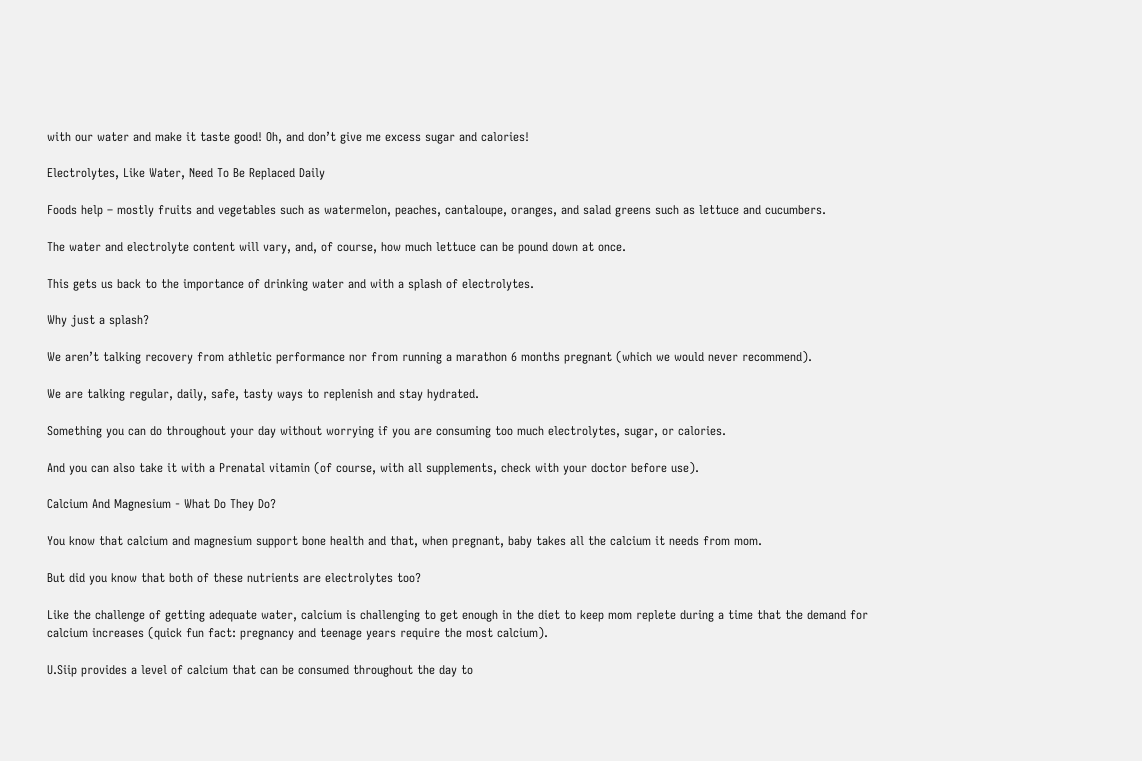with our water and make it taste good! Oh, and don’t give me excess sugar and calories!

Electrolytes, Like Water, Need To Be Replaced Daily

Foods help – mostly fruits and vegetables such as watermelon, peaches, cantaloupe, oranges, and salad greens such as lettuce and cucumbers.

The water and electrolyte content will vary, and, of course, how much lettuce can be pound down at once.

This gets us back to the importance of drinking water and with a splash of electrolytes.

Why just a splash?

We aren’t talking recovery from athletic performance nor from running a marathon 6 months pregnant (which we would never recommend).

We are talking regular, daily, safe, tasty ways to replenish and stay hydrated.

Something you can do throughout your day without worrying if you are consuming too much electrolytes, sugar, or calories.

And you can also take it with a Prenatal vitamin (of course, with all supplements, check with your doctor before use).

Calcium And Magnesium - What Do They Do?

You know that calcium and magnesium support bone health and that, when pregnant, baby takes all the calcium it needs from mom.

But did you know that both of these nutrients are electrolytes too?

Like the challenge of getting adequate water, calcium is challenging to get enough in the diet to keep mom replete during a time that the demand for calcium increases (quick fun fact: pregnancy and teenage years require the most calcium).

U.Siip provides a level of calcium that can be consumed throughout the day to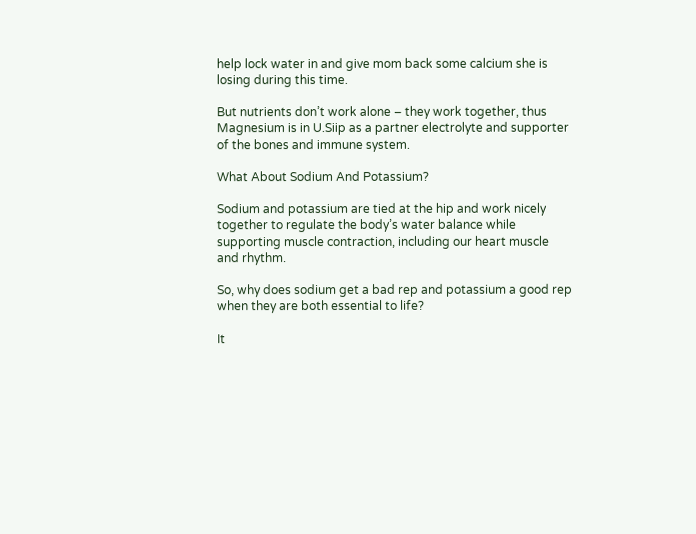help lock water in and give mom back some calcium she is losing during this time.

But nutrients don’t work alone – they work together, thus Magnesium is in U.Siip as a partner electrolyte and supporter of the bones and immune system.

What About Sodium And Potassium?

Sodium and potassium are tied at the hip and work nicely together to regulate the body’s water balance while supporting muscle contraction, including our heart muscle and rhythm.

So, why does sodium get a bad rep and potassium a good rep when they are both essential to life?

It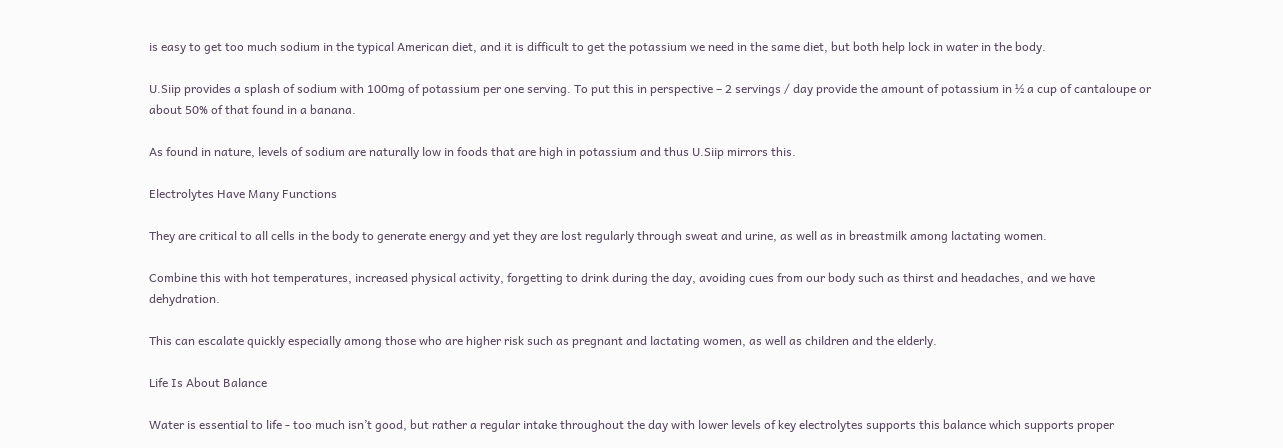is easy to get too much sodium in the typical American diet, and it is difficult to get the potassium we need in the same diet, but both help lock in water in the body.

U.Siip provides a splash of sodium with 100mg of potassium per one serving. To put this in perspective – 2 servings / day provide the amount of potassium in ½ a cup of cantaloupe or about 50% of that found in a banana.

As found in nature, levels of sodium are naturally low in foods that are high in potassium and thus U.Siip mirrors this.

Electrolytes Have Many Functions

They are critical to all cells in the body to generate energy and yet they are lost regularly through sweat and urine, as well as in breastmilk among lactating women.

Combine this with hot temperatures, increased physical activity, forgetting to drink during the day, avoiding cues from our body such as thirst and headaches, and we have dehydration.

This can escalate quickly especially among those who are higher risk such as pregnant and lactating women, as well as children and the elderly.

Life Is About Balance

Water is essential to life - too much isn’t good, but rather a regular intake throughout the day with lower levels of key electrolytes supports this balance which supports proper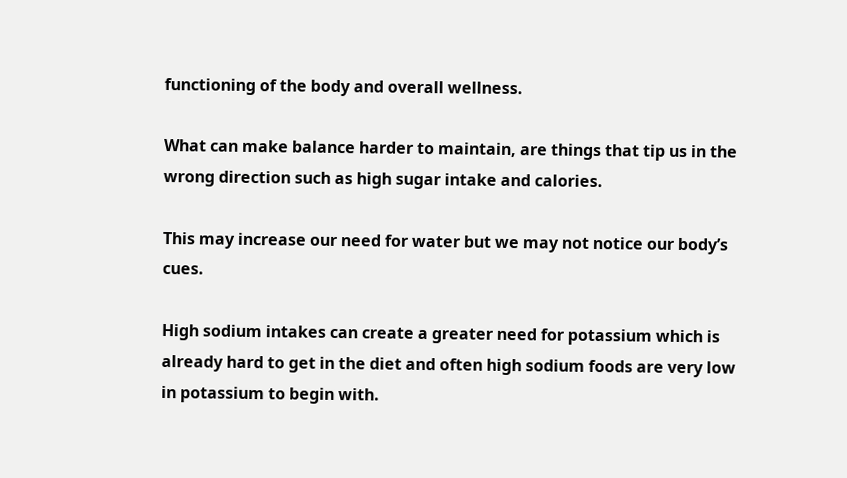functioning of the body and overall wellness.

What can make balance harder to maintain, are things that tip us in the wrong direction such as high sugar intake and calories.

This may increase our need for water but we may not notice our body’s cues.

High sodium intakes can create a greater need for potassium which is already hard to get in the diet and often high sodium foods are very low in potassium to begin with.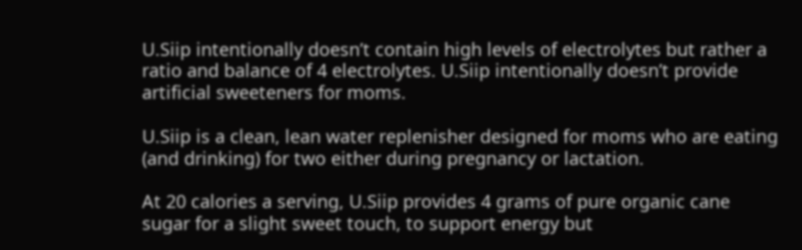U.Siip intentionally doesn’t contain high levels of electrolytes but rather a ratio and balance of 4 electrolytes. U.Siip intentionally doesn’t provide artificial sweeteners for moms.

U.Siip is a clean, lean water replenisher designed for moms who are eating (and drinking) for two either during pregnancy or lactation.

At 20 calories a serving, U.Siip provides 4 grams of pure organic cane sugar for a slight sweet touch, to support energy but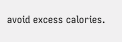avoid excess calories.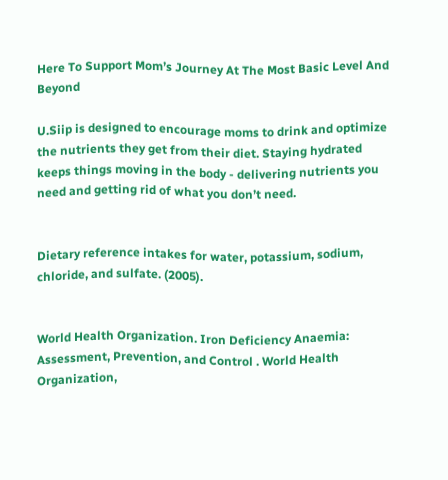Here To Support Mom’s Journey At The Most Basic Level And Beyond

U.Siip is designed to encourage moms to drink and optimize the nutrients they get from their diet. Staying hydrated keeps things moving in the body - delivering nutrients you need and getting rid of what you don’t need.


Dietary reference intakes for water, potassium, sodium, chloride, and sulfate. (2005).


World Health Organization. Iron Deficiency Anaemia: Assessment, Prevention, and Control . World Health Organization,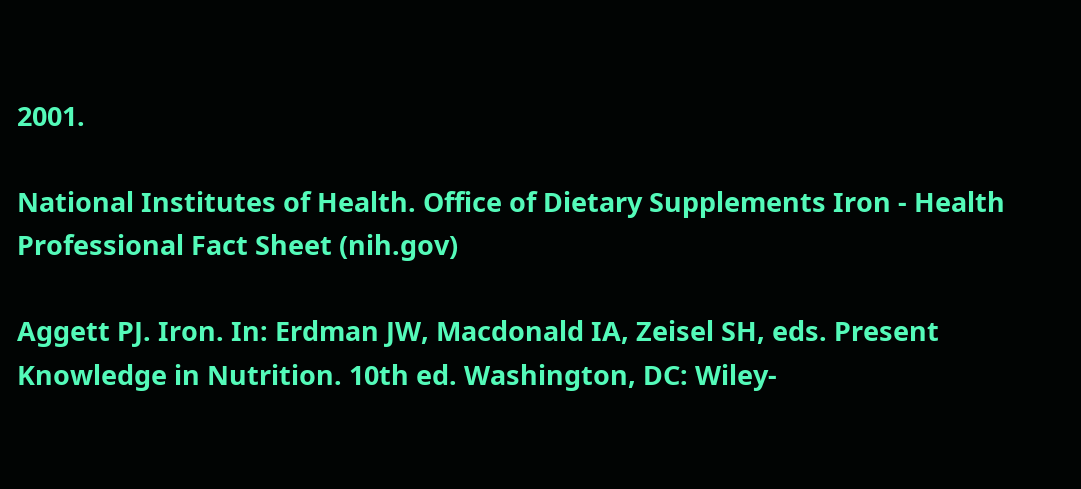2001.

National Institutes of Health. Office of Dietary Supplements Iron - Health Professional Fact Sheet (nih.gov)

Aggett PJ. Iron. In: Erdman JW, Macdonald IA, Zeisel SH, eds. Present Knowledge in Nutrition. 10th ed. Washington, DC: Wiley-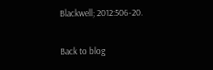Blackwell; 2012:506-20.

Back to blog